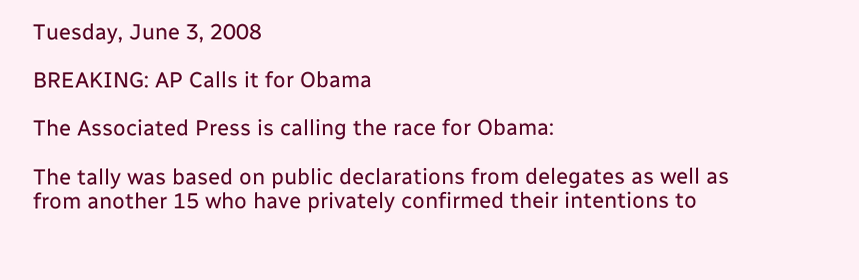Tuesday, June 3, 2008

BREAKING: AP Calls it for Obama

The Associated Press is calling the race for Obama:

The tally was based on public declarations from delegates as well as from another 15 who have privately confirmed their intentions to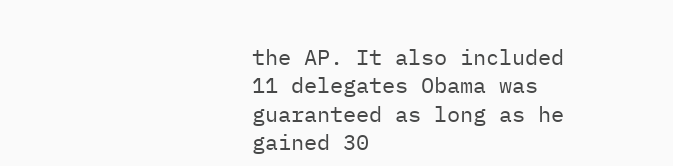the AP. It also included 11 delegates Obama was guaranteed as long as he gained 30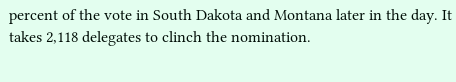percent of the vote in South Dakota and Montana later in the day. It takes 2,118 delegates to clinch the nomination.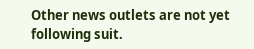Other news outlets are not yet following suit.